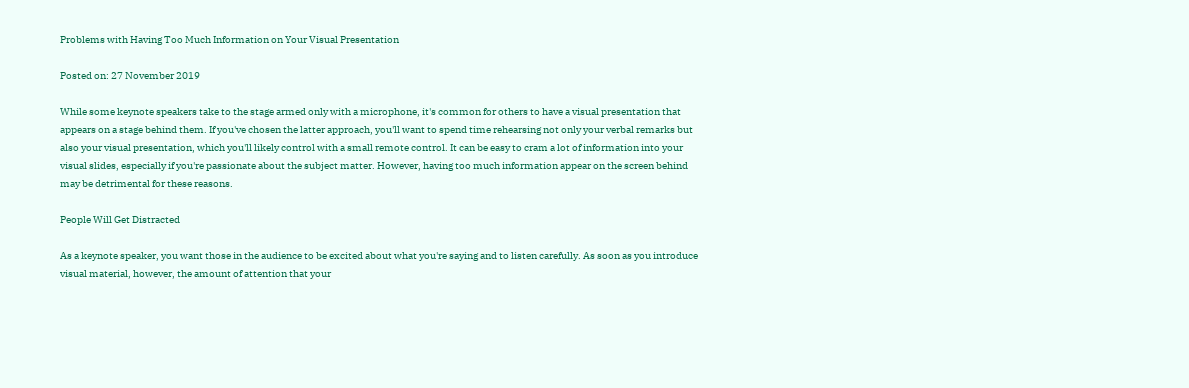Problems with Having Too Much Information on Your Visual Presentation

Posted on: 27 November 2019

While some keynote speakers take to the stage armed only with a microphone, it's common for others to have a visual presentation that appears on a stage behind them. If you've chosen the latter approach, you'll want to spend time rehearsing not only your verbal remarks but also your visual presentation, which you'll likely control with a small remote control. It can be easy to cram a lot of information into your visual slides, especially if you're passionate about the subject matter. However, having too much information appear on the screen behind may be detrimental for these reasons.

People Will Get Distracted

As a keynote speaker, you want those in the audience to be excited about what you're saying and to listen carefully. As soon as you introduce visual material, however, the amount of attention that your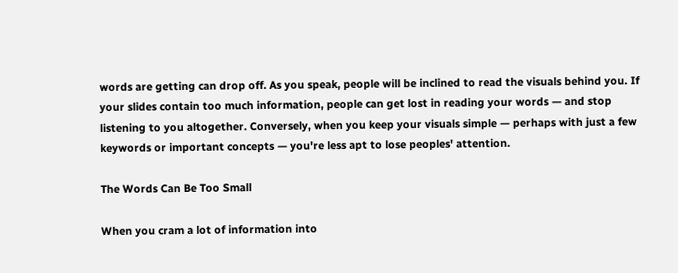words are getting can drop off. As you speak, people will be inclined to read the visuals behind you. If your slides contain too much information, people can get lost in reading your words — and stop listening to you altogether. Conversely, when you keep your visuals simple — perhaps with just a few keywords or important concepts — you're less apt to lose peoples' attention.

The Words Can Be Too Small

When you cram a lot of information into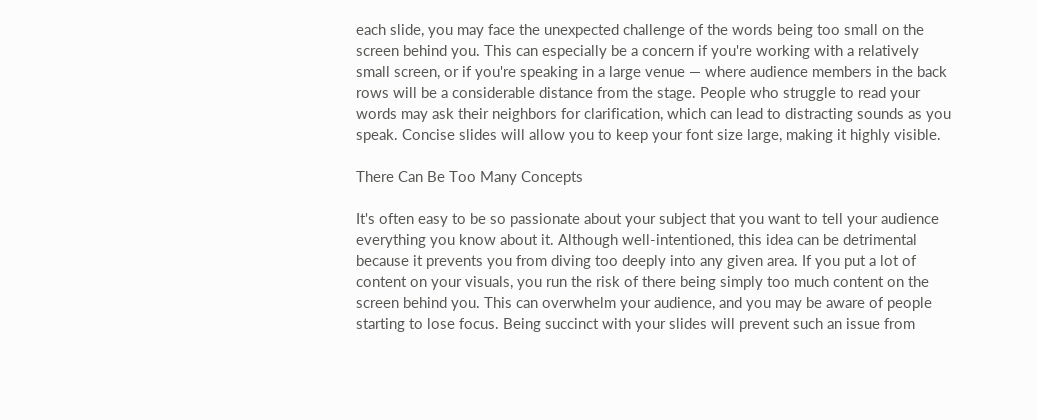each slide, you may face the unexpected challenge of the words being too small on the screen behind you. This can especially be a concern if you're working with a relatively small screen, or if you're speaking in a large venue — where audience members in the back rows will be a considerable distance from the stage. People who struggle to read your words may ask their neighbors for clarification, which can lead to distracting sounds as you speak. Concise slides will allow you to keep your font size large, making it highly visible.

There Can Be Too Many Concepts

It's often easy to be so passionate about your subject that you want to tell your audience everything you know about it. Although well-intentioned, this idea can be detrimental because it prevents you from diving too deeply into any given area. If you put a lot of content on your visuals, you run the risk of there being simply too much content on the screen behind you. This can overwhelm your audience, and you may be aware of people starting to lose focus. Being succinct with your slides will prevent such an issue from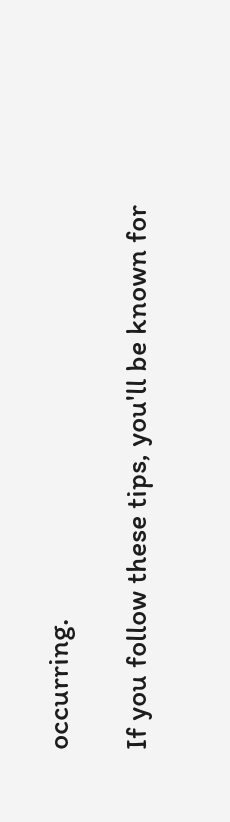occurring.

If you follow these tips, you'll be known for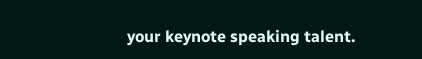your keynote speaking talent.